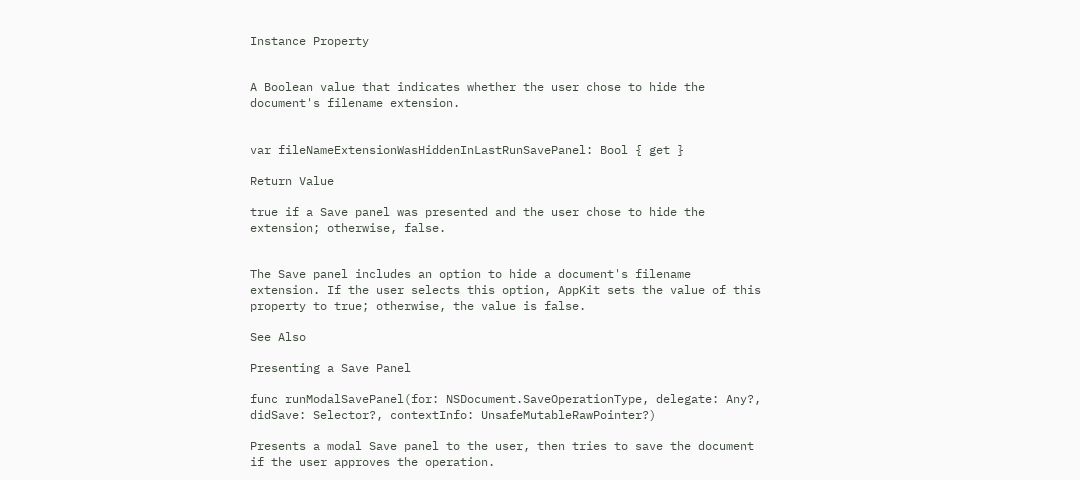Instance Property


A Boolean value that indicates whether the user chose to hide the document's filename extension.


var fileNameExtensionWasHiddenInLastRunSavePanel: Bool { get }

Return Value

true if a Save panel was presented and the user chose to hide the extension; otherwise, false.


The Save panel includes an option to hide a document's filename extension. If the user selects this option, AppKit sets the value of this property to true; otherwise, the value is false.

See Also

Presenting a Save Panel

func runModalSavePanel(for: NSDocument.SaveOperationType, delegate: Any?, didSave: Selector?, contextInfo: UnsafeMutableRawPointer?)

Presents a modal Save panel to the user, then tries to save the document if the user approves the operation.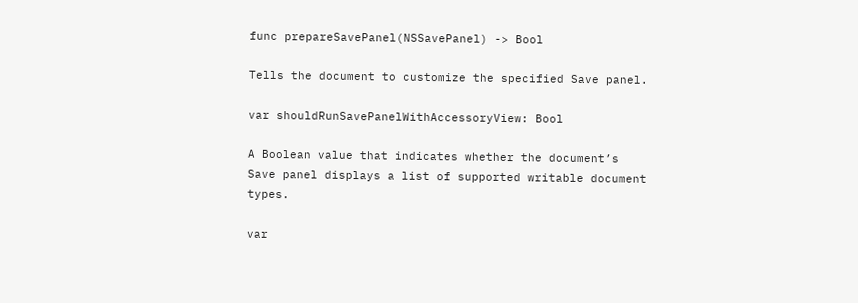func prepareSavePanel(NSSavePanel) -> Bool

Tells the document to customize the specified Save panel.

var shouldRunSavePanelWithAccessoryView: Bool

A Boolean value that indicates whether the document’s Save panel displays a list of supported writable document types.

var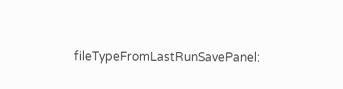fileTypeFromLastRunSavePanel: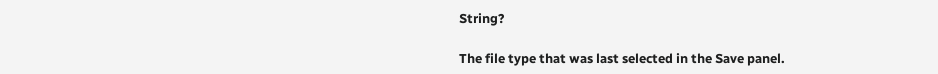String?

The file type that was last selected in the Save panel.